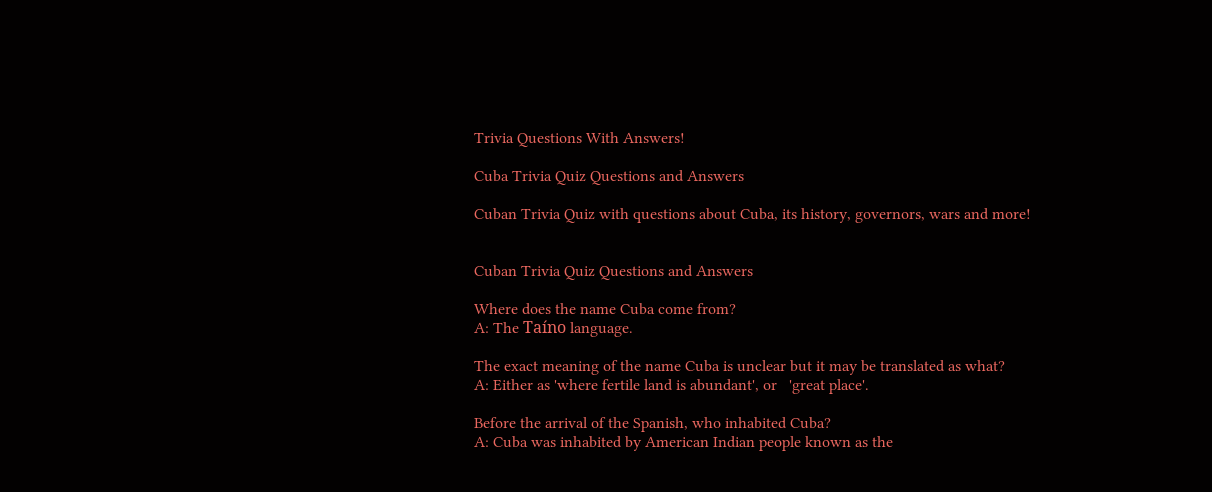Trivia Questions With Answers!

Cuba Trivia Quiz Questions and Answers

Cuban Trivia Quiz with questions about Cuba, its history, governors, wars and more!


Cuban Trivia Quiz Questions and Answers

Where does the name Cuba come from?
A: The Taíno language.

The exact meaning of the name Cuba is unclear but it may be translated as what?
A: Either as 'where fertile land is abundant', or   'great place'.

Before the arrival of the Spanish, who inhabited Cuba?
A: Cuba was inhabited by American Indian people known as the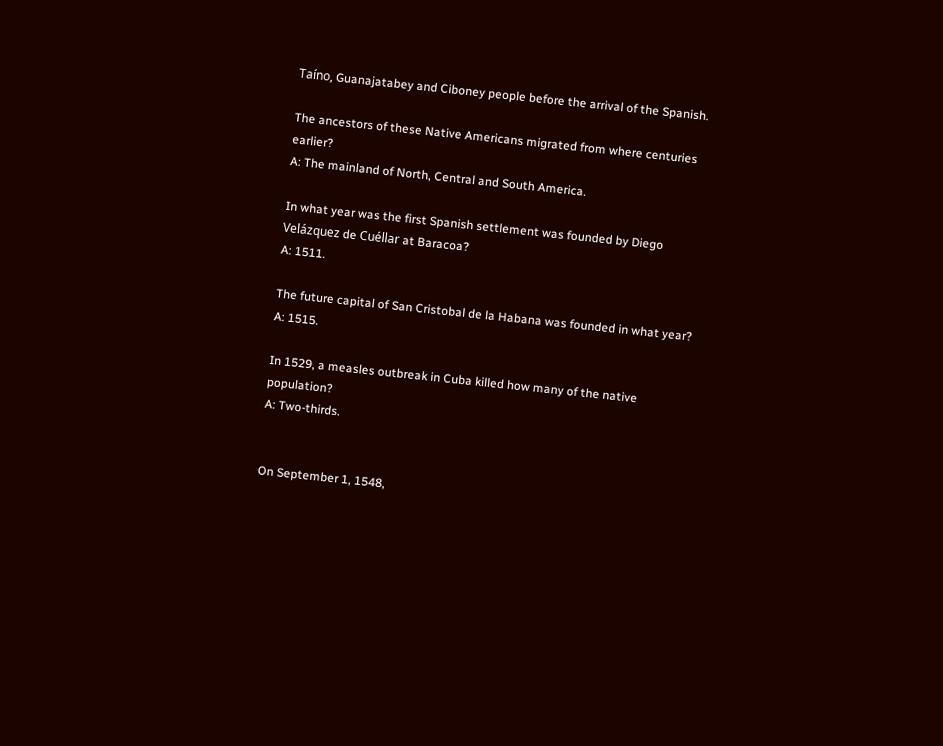Taíno, Guanajatabey and Ciboney people before the arrival of the Spanish.

The ancestors of these Native Americans migrated from where centuries earlier?
A: The mainland of North, Central and South America.

In what year was the first Spanish settlement was founded by Diego Velázquez de Cuéllar at Baracoa?
A: 1511.

The future capital of San Cristobal de la Habana was founded in what year?
A: 1515.

In 1529, a measles outbreak in Cuba killed how many of the native population?
A: Two-thirds.


On September 1, 1548,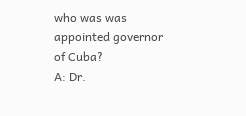who was was appointed governor of Cuba?
A: Dr.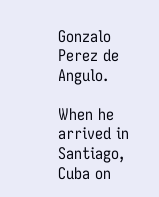Gonzalo Perez de Angulo.

When he arrived in Santiago, Cuba on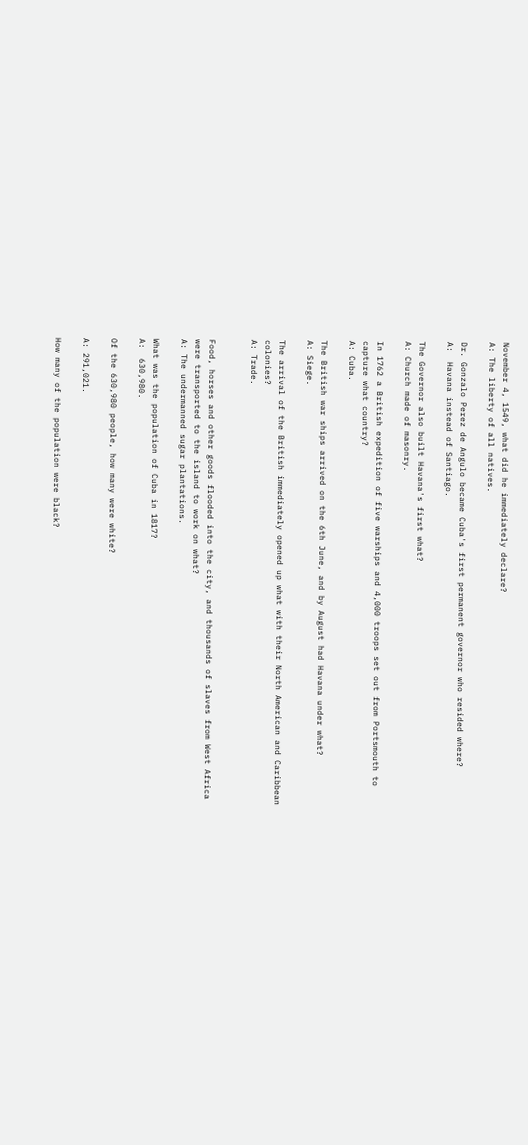November 4, 1549, what did he immediately declare?
A: The liberty of all natives.

Dr. Gonzalo Perez de Angulo became Cuba's first permanent governor who resided where?
A:  Havana instead of Santiago.

The Governor also built Havana's first what?
A: Church made of masonry.

In 1762 a British expedition of five warships and 4,000 troops set out from Portsmouth to capture what country?
A: Cuba.

The British war ships arrived on the 6th June, and by August had Havana under what?
A: Siege.

The arrival of the British immediately opened up what with their North American and Caribbean colonies?
A: Trade.


Food, horses and other goods flooded into the city, and thousands of slaves from West Africa were transported to the island to work on what?
A: The undermanned sugar plantations.

What was the population of Cuba in 1817?
A:  630,980.

Of the 630,980 people, how many were white?

A: 291,021.

How many of the population were black?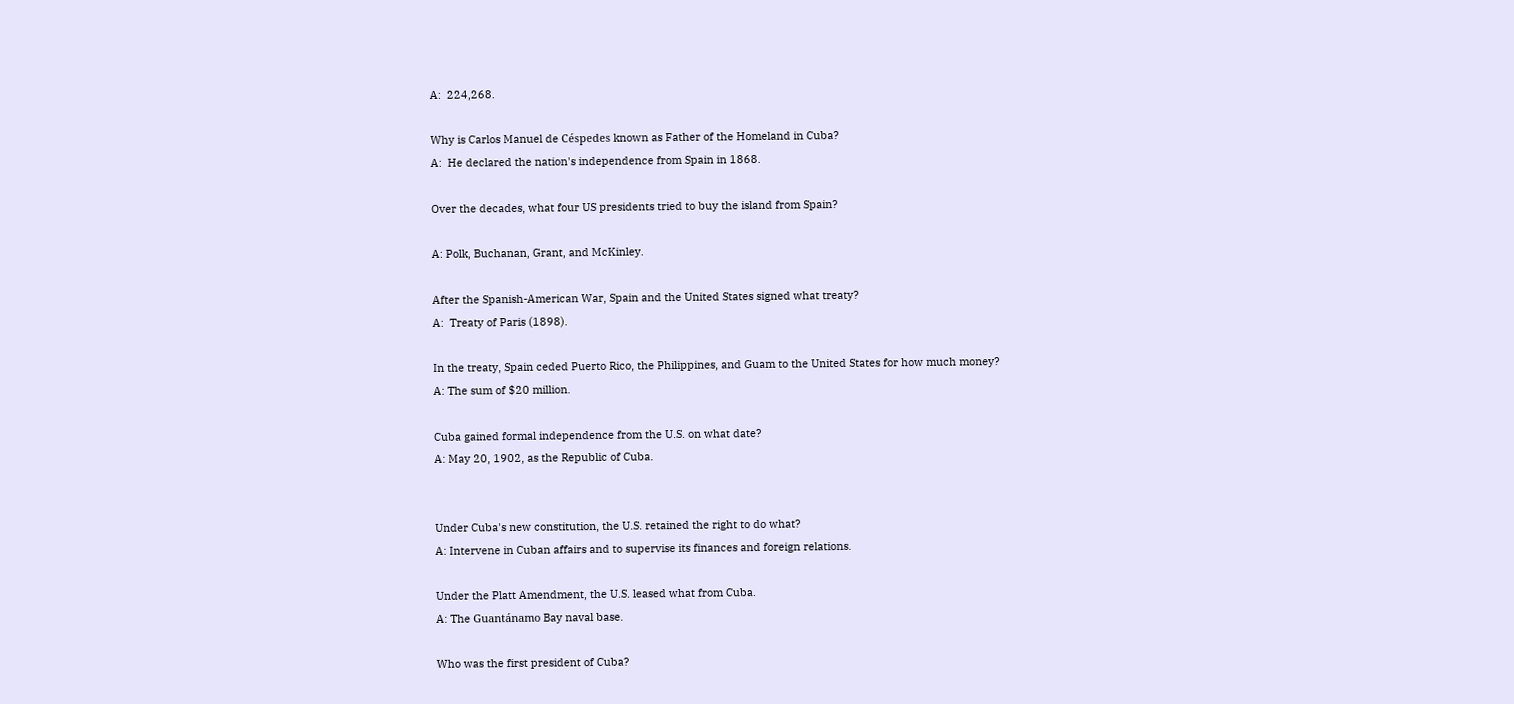A:  224,268.

Why is Carlos Manuel de Céspedes known as Father of the Homeland in Cuba?
A:  He declared the nation's independence from Spain in 1868.

Over the decades, what four US presidents tried to buy the island from Spain?

A: Polk, Buchanan, Grant, and McKinley.

After the Spanish-American War, Spain and the United States signed what treaty?
A:  Treaty of Paris (1898).

In the treaty, Spain ceded Puerto Rico, the Philippines, and Guam to the United States for how much money?
A: The sum of $20 million.

Cuba gained formal independence from the U.S. on what date?
A: May 20, 1902, as the Republic of Cuba.


Under Cuba's new constitution, the U.S. retained the right to do what?
A: Intervene in Cuban affairs and to supervise its finances and foreign relations.

Under the Platt Amendment, the U.S. leased what from Cuba.
A: The Guantánamo Bay naval base.

Who was the first president of Cuba?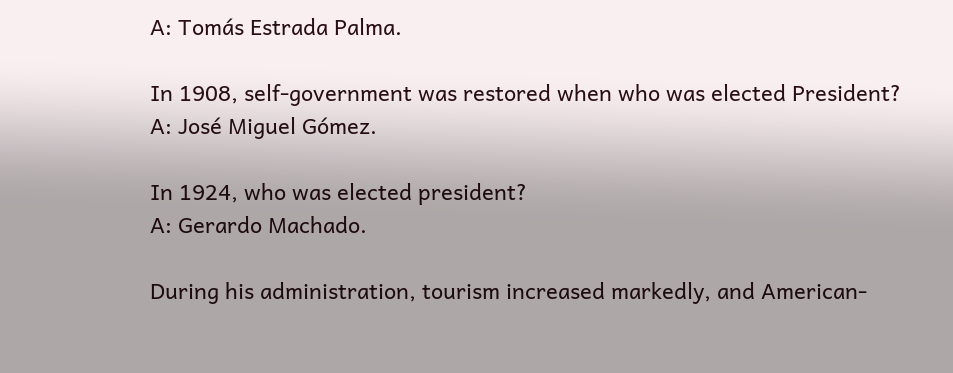A: Tomás Estrada Palma.

In 1908, self-government was restored when who was elected President?
A: José Miguel Gómez.

In 1924, who was elected president?
A: Gerardo Machado.

During his administration, tourism increased markedly, and American-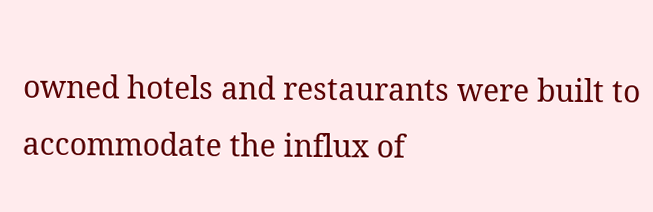owned hotels and restaurants were built to accommodate the influx of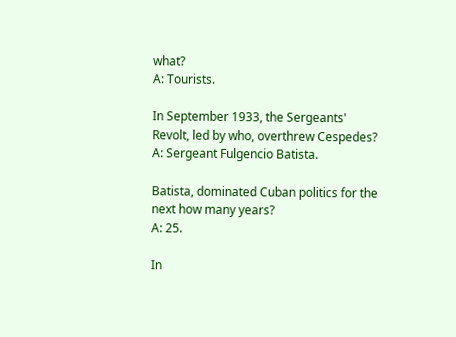what?
A: Tourists.

In September 1933, the Sergeants' Revolt, led by who, overthrew Cespedes?
A: Sergeant Fulgencio Batista.

Batista, dominated Cuban politics for the next how many years?
A: 25.

In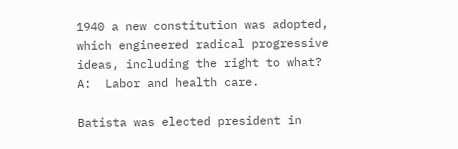1940 a new constitution was adopted, which engineered radical progressive ideas, including the right to what?
A:  Labor and health care.

Batista was elected president in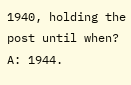1940, holding the post until when?
A: 1944.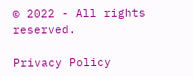© 2022 - All rights reserved.

Privacy Policy